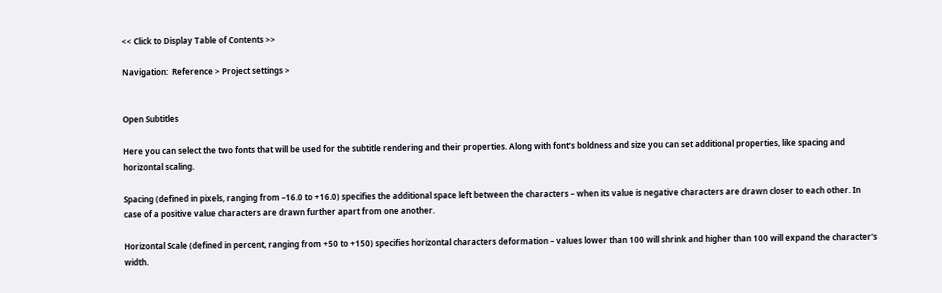<< Click to Display Table of Contents >>

Navigation:  Reference > Project settings >


Open Subtitles

Here you can select the two fonts that will be used for the subtitle rendering and their properties. Along with font’s boldness and size you can set additional properties, like spacing and horizontal scaling.

Spacing (defined in pixels, ranging from –16.0 to +16.0) specifies the additional space left between the characters – when its value is negative characters are drawn closer to each other. In case of a positive value characters are drawn further apart from one another.

Horizontal Scale (defined in percent, ranging from +50 to +150) specifies horizontal characters deformation – values lower than 100 will shrink and higher than 100 will expand the character's width.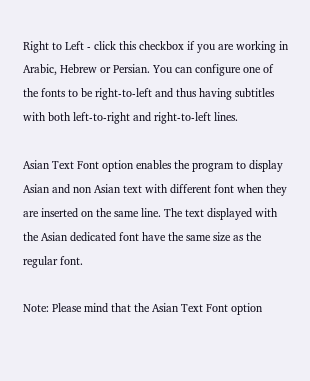Right to Left - click this checkbox if you are working in Arabic, Hebrew or Persian. You can configure one of the fonts to be right-to-left and thus having subtitles with both left-to-right and right-to-left lines.

Asian Text Font option enables the program to display Asian and non Asian text with different font when they are inserted on the same line. The text displayed with the Asian dedicated font have the same size as the regular font.

Note: Please mind that the Asian Text Font option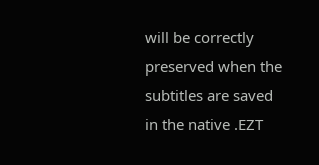will be correctly preserved when the subtitles are saved in the native .EZT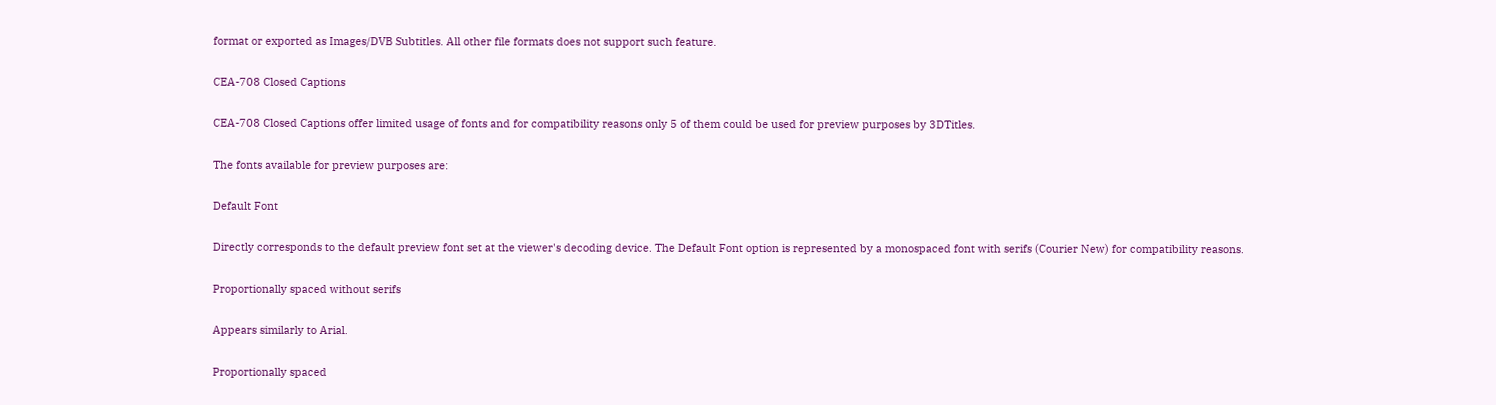format or exported as Images/DVB Subtitles. All other file formats does not support such feature.

CEA-708 Closed Captions

CEA-708 Closed Captions offer limited usage of fonts and for compatibility reasons only 5 of them could be used for preview purposes by 3DTitles.

The fonts available for preview purposes are:

Default Font

Directly corresponds to the default preview font set at the viewer's decoding device. The Default Font option is represented by a monospaced font with serifs (Courier New) for compatibility reasons.

Proportionally spaced without serifs

Appears similarly to Arial.

Proportionally spaced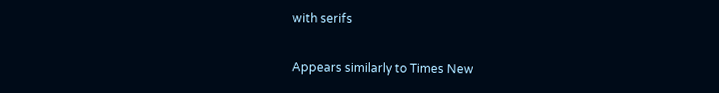with serifs

Appears similarly to Times New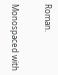Roman.

Monospaced with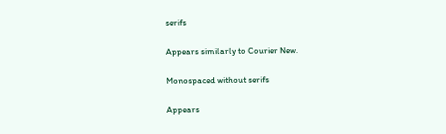serifs

Appears similarly to Courier New.

Monospaced without serifs

Appears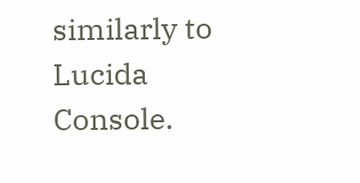similarly to Lucida Console.